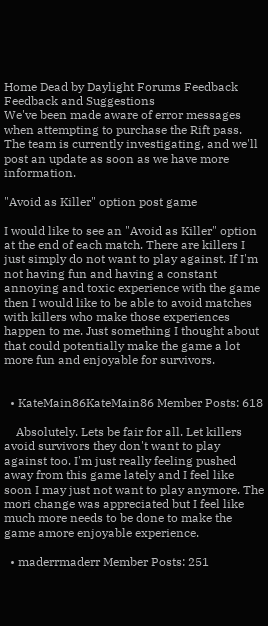Home Dead by Daylight Forums Feedback Feedback and Suggestions
We've been made aware of error messages when attempting to purchase the Rift pass. The team is currently investigating, and we'll post an update as soon as we have more information.

"Avoid as Killer" option post game

I would like to see an "Avoid as Killer" option at the end of each match. There are killers I just simply do not want to play against. If I'm not having fun and having a constant annoying and toxic experience with the game then I would like to be able to avoid matches with killers who make those experiences happen to me. Just something I thought about that could potentially make the game a lot more fun and enjoyable for survivors.


  • KateMain86KateMain86 Member Posts: 618

    Absolutely. Lets be fair for all. Let killers avoid survivors they don't want to play against too. I'm just really feeling pushed away from this game lately and I feel like soon I may just not want to play anymore. The mori change was appreciated but I feel like much more needs to be done to make the game amore enjoyable experience.

  • maderrmaderr Member Posts: 251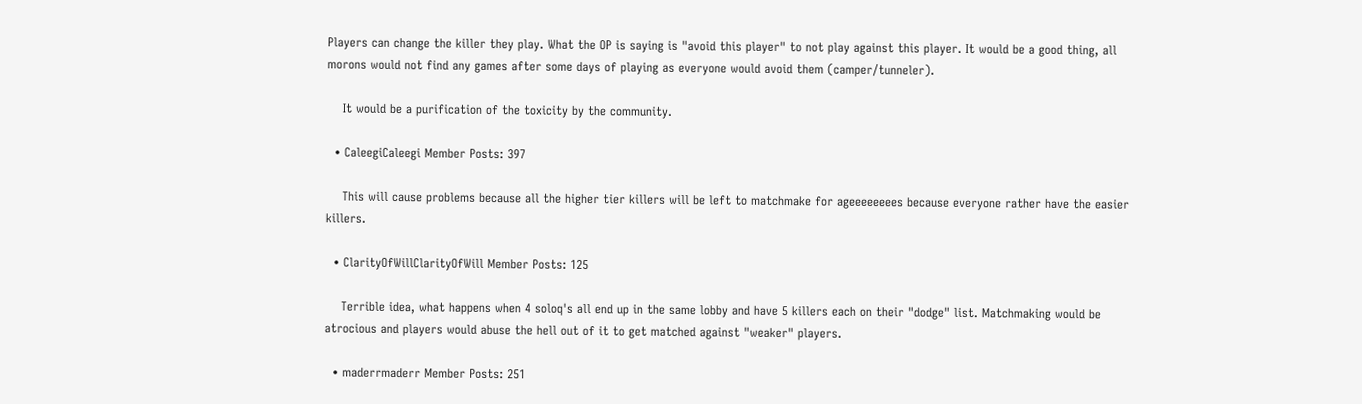Players can change the killer they play. What the OP is saying is "avoid this player" to not play against this player. It would be a good thing, all morons would not find any games after some days of playing as everyone would avoid them (camper/tunneler).

    It would be a purification of the toxicity by the community.

  • CaleegiCaleegi Member Posts: 397

    This will cause problems because all the higher tier killers will be left to matchmake for ageeeeeeees because everyone rather have the easier killers.

  • ClarityOfWillClarityOfWill Member Posts: 125

    Terrible idea, what happens when 4 soloq's all end up in the same lobby and have 5 killers each on their "dodge" list. Matchmaking would be atrocious and players would abuse the hell out of it to get matched against "weaker" players.

  • maderrmaderr Member Posts: 251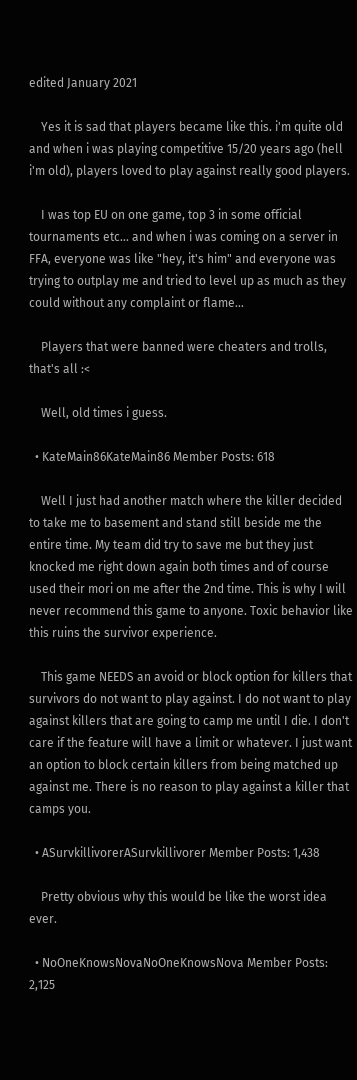edited January 2021

    Yes it is sad that players became like this. i'm quite old and when i was playing competitive 15/20 years ago (hell i'm old), players loved to play against really good players.

    I was top EU on one game, top 3 in some official tournaments etc... and when i was coming on a server in FFA, everyone was like "hey, it's him" and everyone was trying to outplay me and tried to level up as much as they could without any complaint or flame...

    Players that were banned were cheaters and trolls, that's all :<

    Well, old times i guess.

  • KateMain86KateMain86 Member Posts: 618

    Well I just had another match where the killer decided to take me to basement and stand still beside me the entire time. My team did try to save me but they just knocked me right down again both times and of course used their mori on me after the 2nd time. This is why I will never recommend this game to anyone. Toxic behavior like this ruins the survivor experience.

    This game NEEDS an avoid or block option for killers that survivors do not want to play against. I do not want to play against killers that are going to camp me until I die. I don't care if the feature will have a limit or whatever. I just want an option to block certain killers from being matched up against me. There is no reason to play against a killer that camps you.

  • ASurvkillivorerASurvkillivorer Member Posts: 1,438

    Pretty obvious why this would be like the worst idea ever.

  • NoOneKnowsNovaNoOneKnowsNova Member Posts: 2,125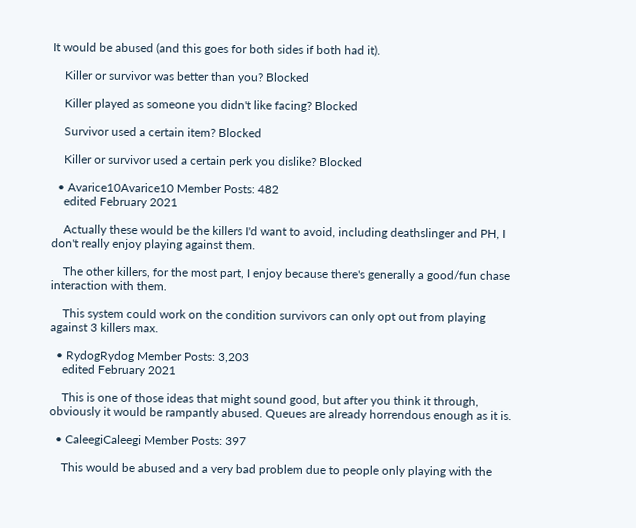It would be abused (and this goes for both sides if both had it).

    Killer or survivor was better than you? Blocked

    Killer played as someone you didn't like facing? Blocked

    Survivor used a certain item? Blocked

    Killer or survivor used a certain perk you dislike? Blocked

  • Avarice10Avarice10 Member Posts: 482
    edited February 2021

    Actually these would be the killers I'd want to avoid, including deathslinger and PH, I don't really enjoy playing against them.

    The other killers, for the most part, I enjoy because there's generally a good/fun chase interaction with them.

    This system could work on the condition survivors can only opt out from playing against 3 killers max.

  • RydogRydog Member Posts: 3,203
    edited February 2021

    This is one of those ideas that might sound good, but after you think it through, obviously it would be rampantly abused. Queues are already horrendous enough as it is.

  • CaleegiCaleegi Member Posts: 397

    This would be abused and a very bad problem due to people only playing with the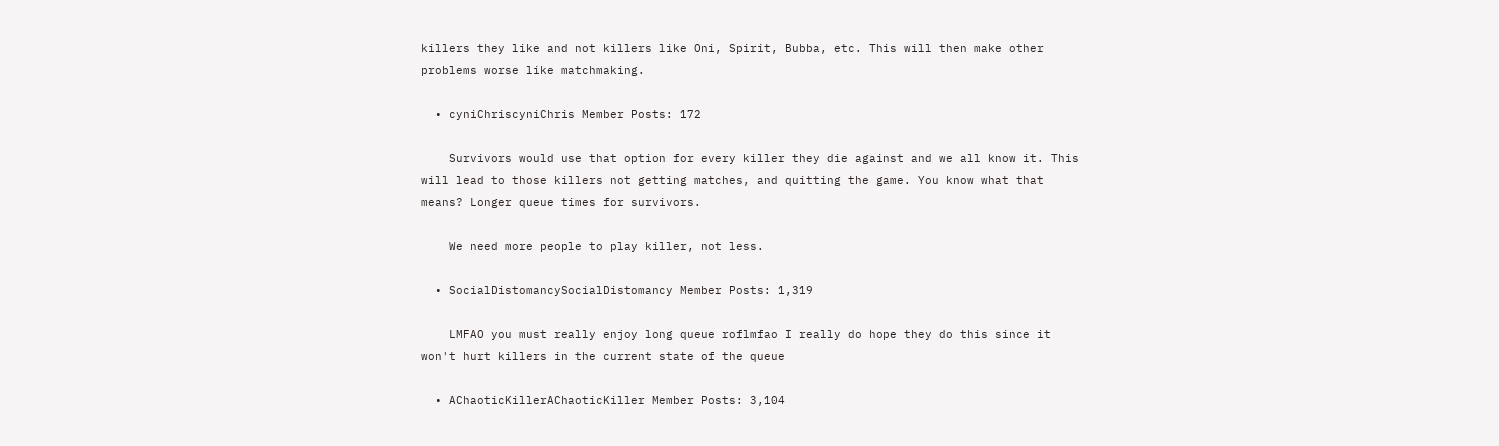killers they like and not killers like Oni, Spirit, Bubba, etc. This will then make other problems worse like matchmaking.

  • cyniChriscyniChris Member Posts: 172

    Survivors would use that option for every killer they die against and we all know it. This will lead to those killers not getting matches, and quitting the game. You know what that means? Longer queue times for survivors.

    We need more people to play killer, not less.

  • SocialDistomancySocialDistomancy Member Posts: 1,319

    LMFAO you must really enjoy long queue roflmfao I really do hope they do this since it won't hurt killers in the current state of the queue

  • AChaoticKillerAChaoticKiller Member Posts: 3,104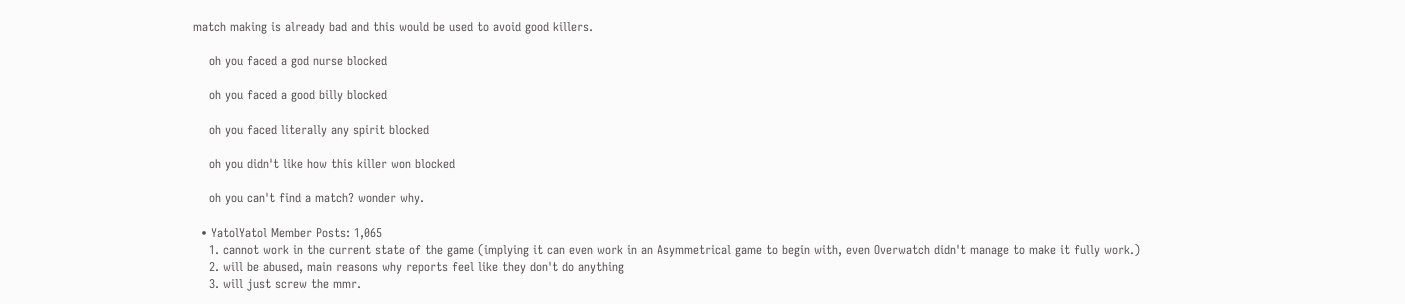match making is already bad and this would be used to avoid good killers.

    oh you faced a god nurse blocked

    oh you faced a good billy blocked

    oh you faced literally any spirit blocked

    oh you didn't like how this killer won blocked

    oh you can't find a match? wonder why.

  • YatolYatol Member Posts: 1,065
    1. cannot work in the current state of the game (implying it can even work in an Asymmetrical game to begin with, even Overwatch didn't manage to make it fully work.)
    2. will be abused, main reasons why reports feel like they don't do anything
    3. will just screw the mmr.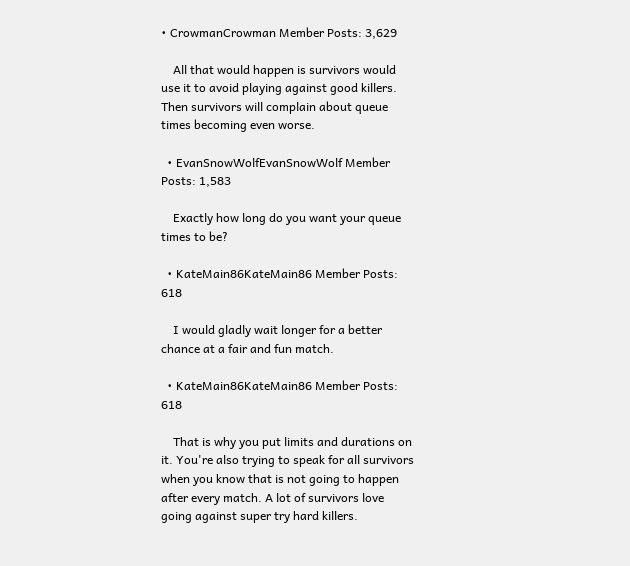• CrowmanCrowman Member Posts: 3,629

    All that would happen is survivors would use it to avoid playing against good killers. Then survivors will complain about queue times becoming even worse.

  • EvanSnowWolfEvanSnowWolf Member Posts: 1,583

    Exactly how long do you want your queue times to be?

  • KateMain86KateMain86 Member Posts: 618

    I would gladly wait longer for a better chance at a fair and fun match.

  • KateMain86KateMain86 Member Posts: 618

    That is why you put limits and durations on it. You're also trying to speak for all survivors when you know that is not going to happen after every match. A lot of survivors love going against super try hard killers.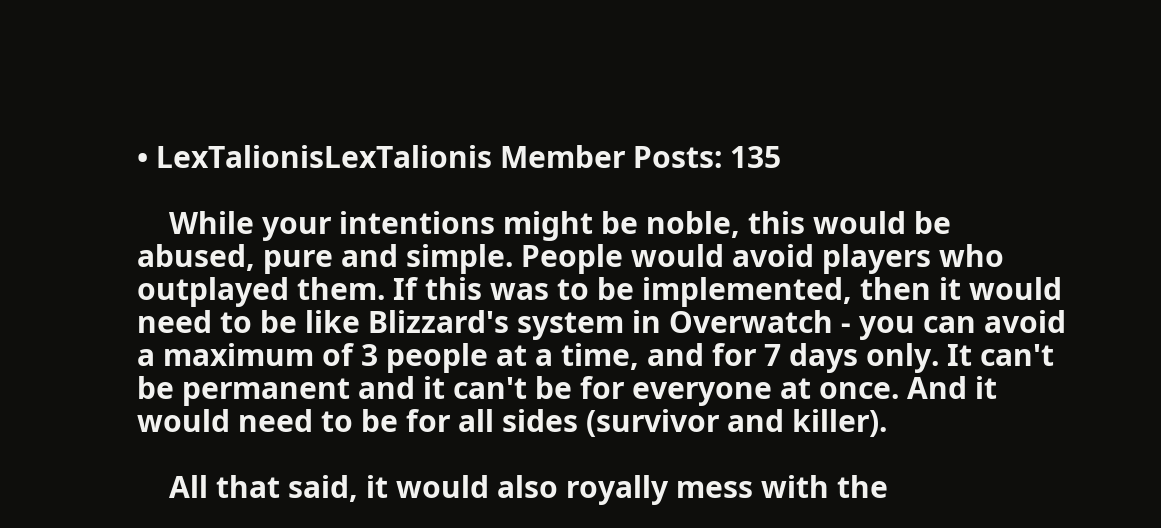• LexTalionisLexTalionis Member Posts: 135

    While your intentions might be noble, this would be abused, pure and simple. People would avoid players who outplayed them. If this was to be implemented, then it would need to be like Blizzard's system in Overwatch - you can avoid a maximum of 3 people at a time, and for 7 days only. It can't be permanent and it can't be for everyone at once. And it would need to be for all sides (survivor and killer).

    All that said, it would also royally mess with the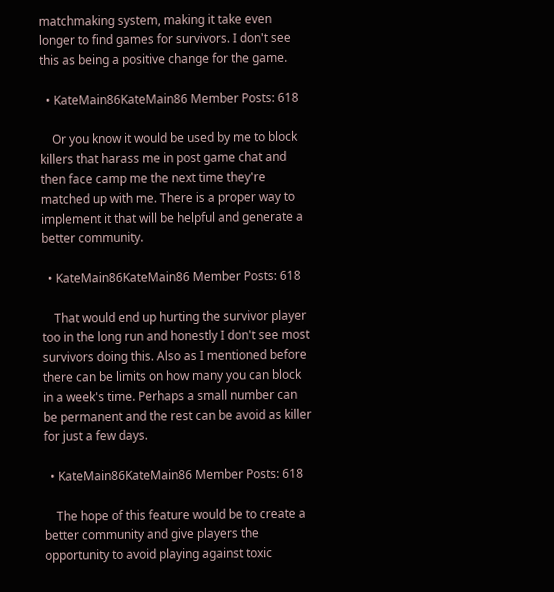matchmaking system, making it take even longer to find games for survivors. I don't see this as being a positive change for the game.

  • KateMain86KateMain86 Member Posts: 618

    Or you know it would be used by me to block killers that harass me in post game chat and then face camp me the next time they're matched up with me. There is a proper way to implement it that will be helpful and generate a better community.

  • KateMain86KateMain86 Member Posts: 618

    That would end up hurting the survivor player too in the long run and honestly I don't see most survivors doing this. Also as I mentioned before there can be limits on how many you can block in a week's time. Perhaps a small number can be permanent and the rest can be avoid as killer for just a few days.

  • KateMain86KateMain86 Member Posts: 618

    The hope of this feature would be to create a better community and give players the opportunity to avoid playing against toxic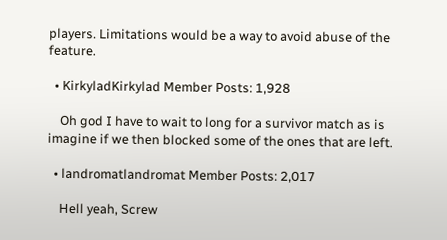players. Limitations would be a way to avoid abuse of the feature.

  • KirkyladKirkylad Member Posts: 1,928

    Oh god I have to wait to long for a survivor match as is imagine if we then blocked some of the ones that are left.

  • landromatlandromat Member Posts: 2,017

    Hell yeah, Screw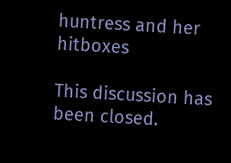huntress and her hitboxes

This discussion has been closed.